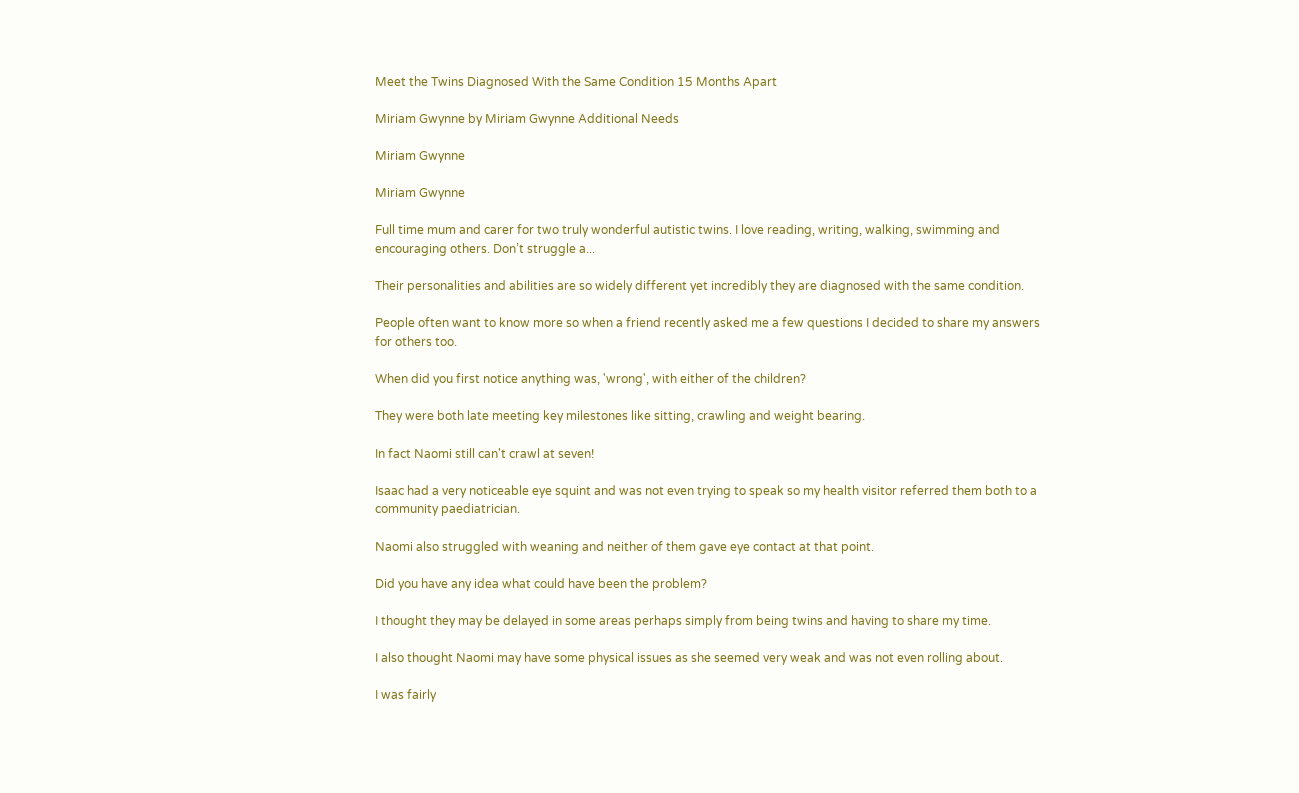Meet the Twins Diagnosed With the Same Condition 15 Months Apart

Miriam Gwynne by Miriam Gwynne Additional Needs

Miriam Gwynne

Miriam Gwynne

Full time mum and carer for two truly wonderful autistic twins. I love reading, writing, walking, swimming and encouraging others. Don’t struggle a...

Their personalities and abilities are so widely different yet incredibly they are diagnosed with the same condition.

People often want to know more so when a friend recently asked me a few questions I decided to share my answers for others too.

When did you first notice anything was, 'wrong', with either of the children?

They were both late meeting key milestones like sitting, crawling and weight bearing.

In fact Naomi still can't crawl at seven!

Isaac had a very noticeable eye squint and was not even trying to speak so my health visitor referred them both to a community paediatrician.

Naomi also struggled with weaning and neither of them gave eye contact at that point.

Did you have any idea what could have been the problem?

I thought they may be delayed in some areas perhaps simply from being twins and having to share my time.

I also thought Naomi may have some physical issues as she seemed very weak and was not even rolling about.

I was fairly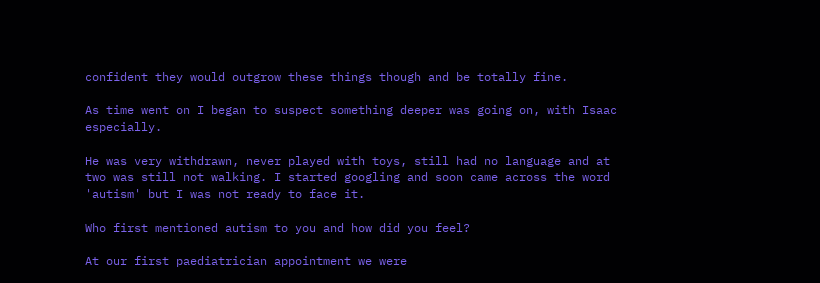confident they would outgrow these things though and be totally fine.

As time went on I began to suspect something deeper was going on, with Isaac especially.

He was very withdrawn, never played with toys, still had no language and at two was still not walking. I started googling and soon came across the word 'autism' but I was not ready to face it.

Who first mentioned autism to you and how did you feel?

At our first paediatrician appointment we were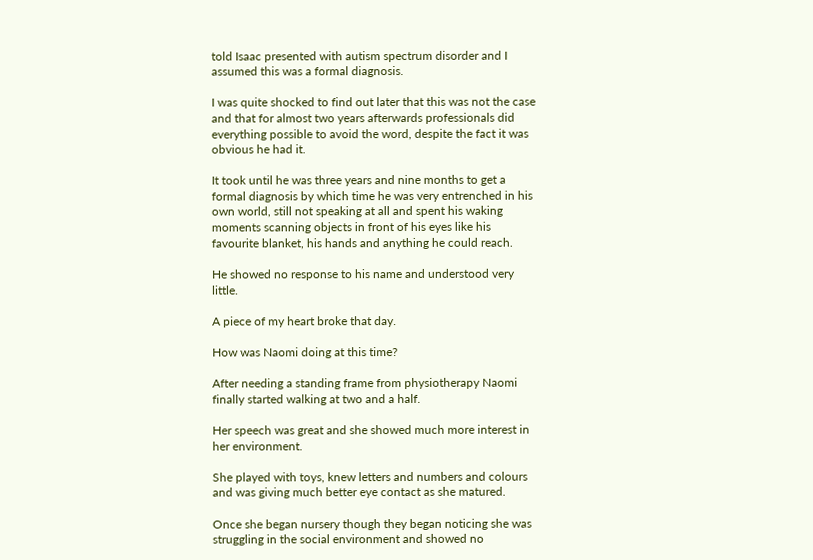told Isaac presented with autism spectrum disorder and I assumed this was a formal diagnosis.

I was quite shocked to find out later that this was not the case and that for almost two years afterwards professionals did everything possible to avoid the word, despite the fact it was obvious he had it.

It took until he was three years and nine months to get a formal diagnosis by which time he was very entrenched in his own world, still not speaking at all and spent his waking moments scanning objects in front of his eyes like his favourite blanket, his hands and anything he could reach.

He showed no response to his name and understood very little.

A piece of my heart broke that day.

How was Naomi doing at this time?

After needing a standing frame from physiotherapy Naomi finally started walking at two and a half.

Her speech was great and she showed much more interest in her environment.

She played with toys, knew letters and numbers and colours and was giving much better eye contact as she matured.

Once she began nursery though they began noticing she was struggling in the social environment and showed no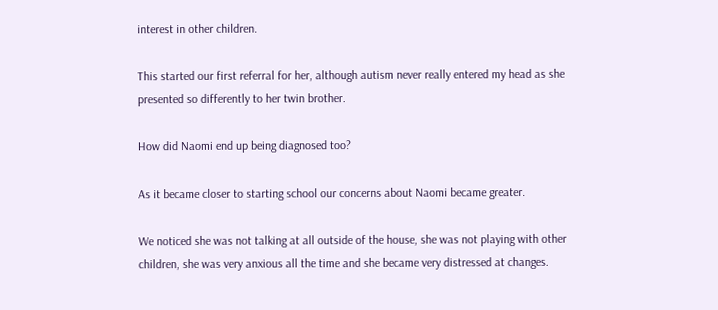interest in other children.

This started our first referral for her, although autism never really entered my head as she presented so differently to her twin brother.

How did Naomi end up being diagnosed too?

As it became closer to starting school our concerns about Naomi became greater.

We noticed she was not talking at all outside of the house, she was not playing with other children, she was very anxious all the time and she became very distressed at changes.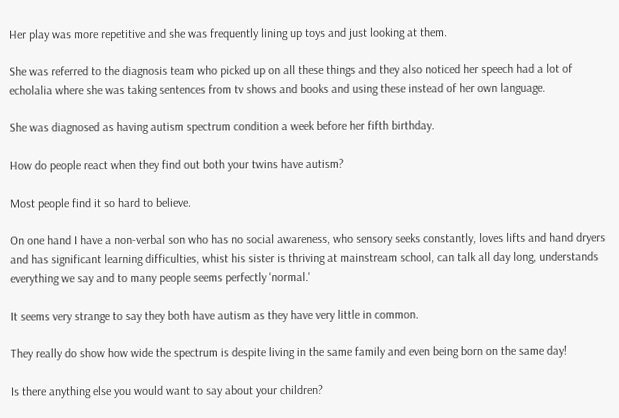Her play was more repetitive and she was frequently lining up toys and just looking at them.

She was referred to the diagnosis team who picked up on all these things and they also noticed her speech had a lot of echolalia where she was taking sentences from tv shows and books and using these instead of her own language.

She was diagnosed as having autism spectrum condition a week before her fifth birthday.

How do people react when they find out both your twins have autism?

Most people find it so hard to believe.

On one hand I have a non-verbal son who has no social awareness, who sensory seeks constantly, loves lifts and hand dryers and has significant learning difficulties, whist his sister is thriving at mainstream school, can talk all day long, understands everything we say and to many people seems perfectly 'normal.'

It seems very strange to say they both have autism as they have very little in common.

They really do show how wide the spectrum is despite living in the same family and even being born on the same day!

Is there anything else you would want to say about your children?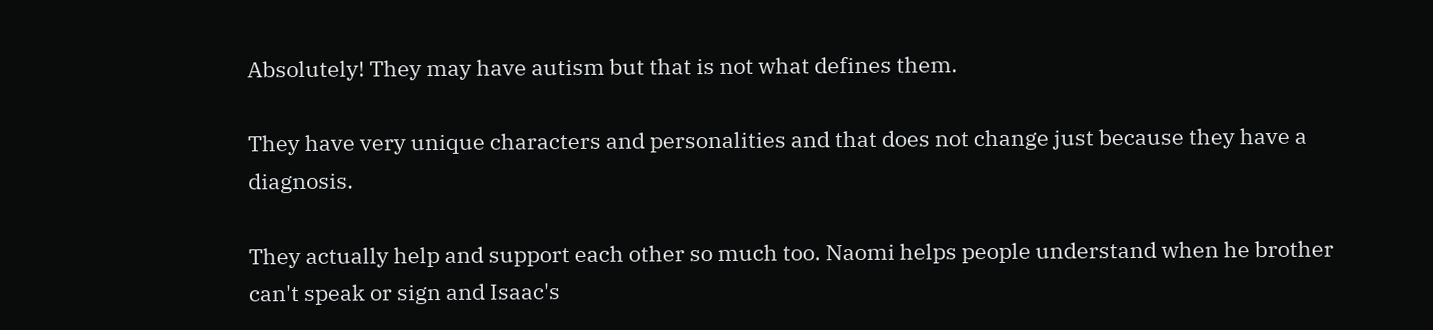Absolutely! They may have autism but that is not what defines them.

They have very unique characters and personalities and that does not change just because they have a diagnosis.

They actually help and support each other so much too. Naomi helps people understand when he brother can't speak or sign and Isaac's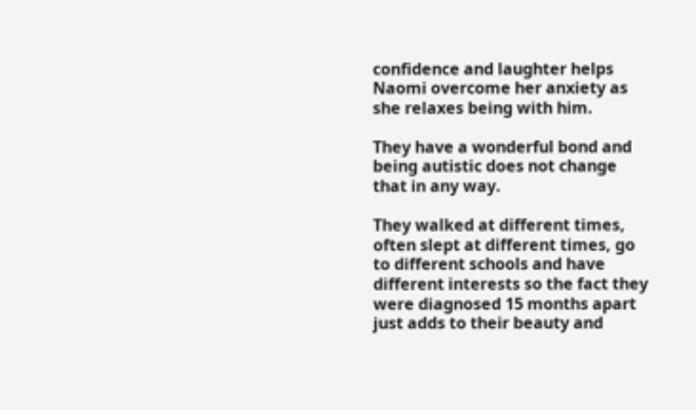confidence and laughter helps Naomi overcome her anxiety as she relaxes being with him.

They have a wonderful bond and being autistic does not change that in any way.

They walked at different times, often slept at different times, go to different schools and have different interests so the fact they were diagnosed 15 months apart just adds to their beauty and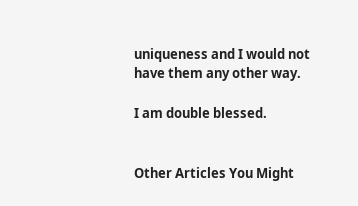uniqueness and I would not have them any other way.

I am double blessed.


Other Articles You Might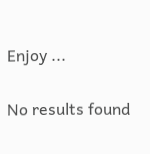Enjoy ...

No results found